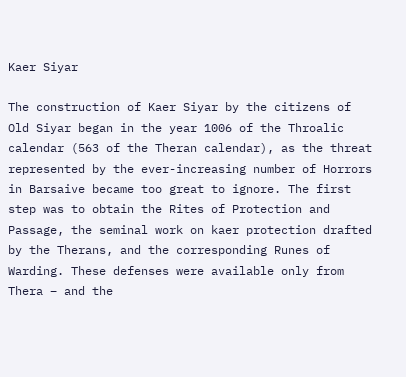Kaer Siyar

The construction of Kaer Siyar by the citizens of Old Siyar began in the year 1006 of the Throalic calendar (563 of the Theran calendar), as the threat represented by the ever-increasing number of Horrors in Barsaive became too great to ignore. The first step was to obtain the Rites of Protection and Passage, the seminal work on kaer protection drafted by the Therans, and the corresponding Runes of Warding. These defenses were available only from Thera – and the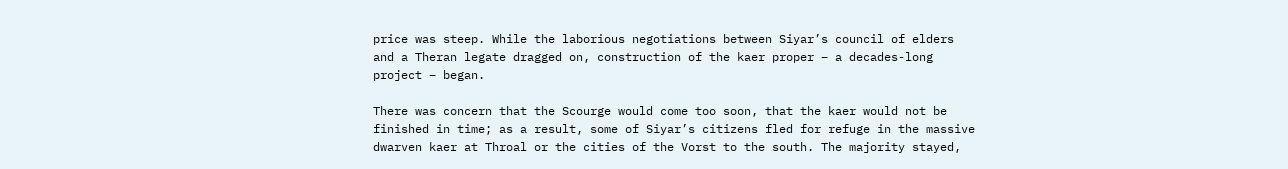price was steep. While the laborious negotiations between Siyar’s council of elders and a Theran legate dragged on, construction of the kaer proper – a decades-long project – began.

There was concern that the Scourge would come too soon, that the kaer would not be finished in time; as a result, some of Siyar’s citizens fled for refuge in the massive dwarven kaer at Throal or the cities of the Vorst to the south. The majority stayed,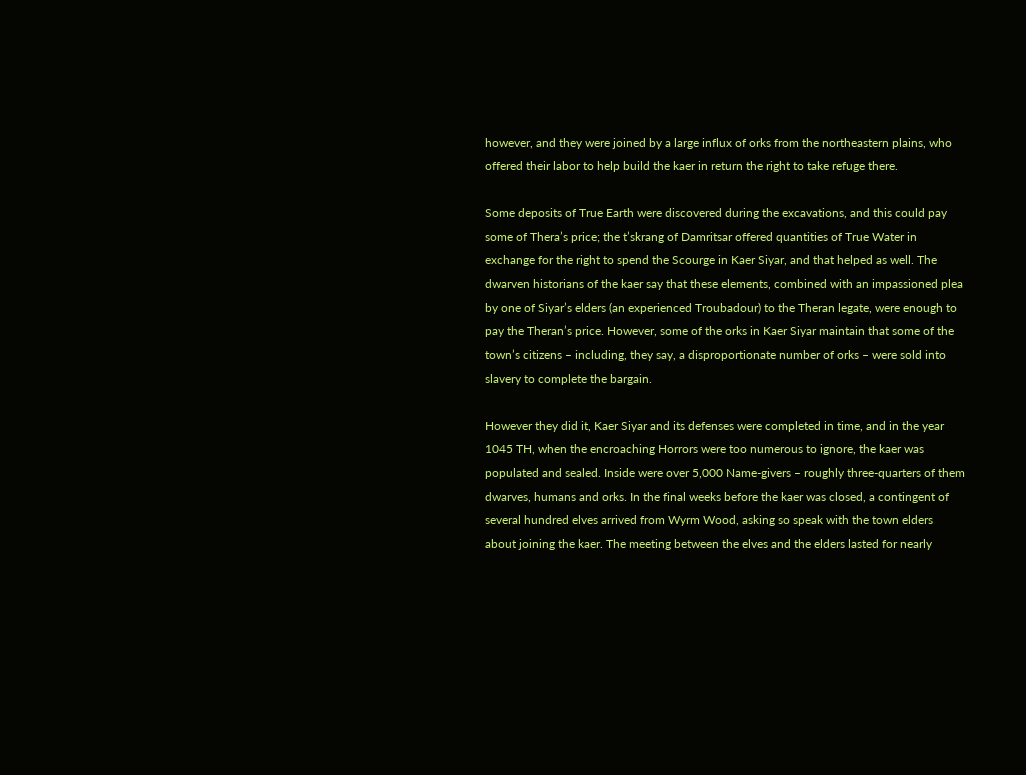however, and they were joined by a large influx of orks from the northeastern plains, who offered their labor to help build the kaer in return the right to take refuge there.

Some deposits of True Earth were discovered during the excavations, and this could pay some of Thera’s price; the t’skrang of Damritsar offered quantities of True Water in exchange for the right to spend the Scourge in Kaer Siyar, and that helped as well. The dwarven historians of the kaer say that these elements, combined with an impassioned plea by one of Siyar’s elders (an experienced Troubadour) to the Theran legate, were enough to pay the Theran’s price. However, some of the orks in Kaer Siyar maintain that some of the town’s citizens – including, they say, a disproportionate number of orks – were sold into slavery to complete the bargain.

However they did it, Kaer Siyar and its defenses were completed in time, and in the year 1045 TH, when the encroaching Horrors were too numerous to ignore, the kaer was populated and sealed. Inside were over 5,000 Name-givers – roughly three-quarters of them dwarves, humans and orks. In the final weeks before the kaer was closed, a contingent of several hundred elves arrived from Wyrm Wood, asking so speak with the town elders about joining the kaer. The meeting between the elves and the elders lasted for nearly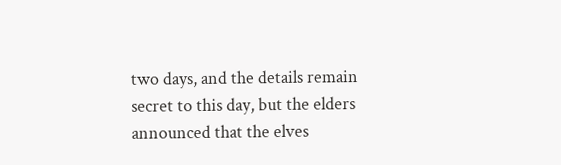two days, and the details remain secret to this day, but the elders announced that the elves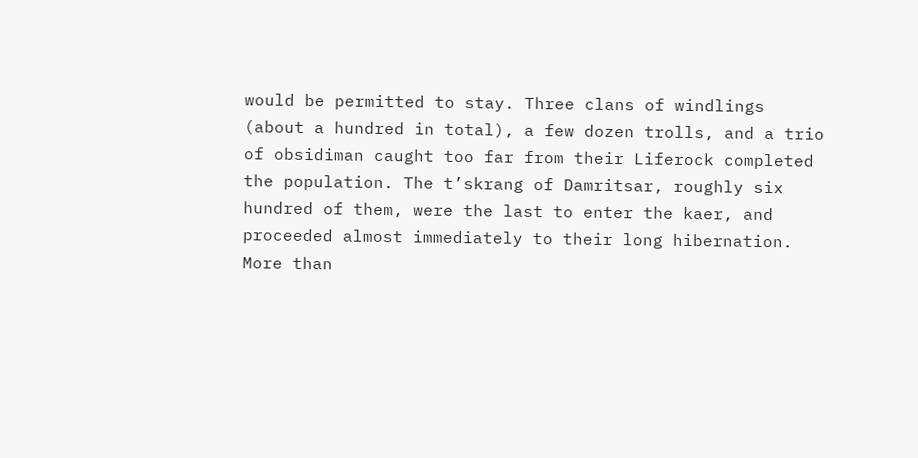would be permitted to stay. Three clans of windlings (about a hundred in total), a few dozen trolls, and a trio of obsidiman caught too far from their Liferock completed the population. The t’skrang of Damritsar, roughly six hundred of them, were the last to enter the kaer, and proceeded almost immediately to their long hibernation. More than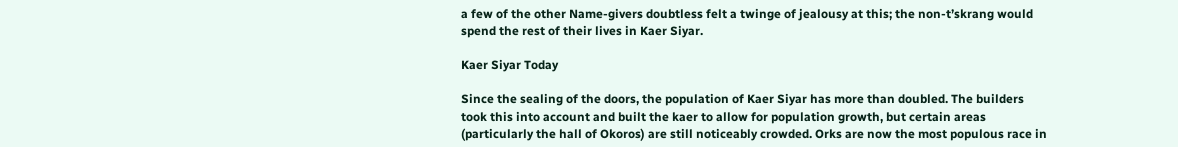a few of the other Name-givers doubtless felt a twinge of jealousy at this; the non-t’skrang would spend the rest of their lives in Kaer Siyar.

Kaer Siyar Today

Since the sealing of the doors, the population of Kaer Siyar has more than doubled. The builders took this into account and built the kaer to allow for population growth, but certain areas (particularly the hall of Okoros) are still noticeably crowded. Orks are now the most populous race in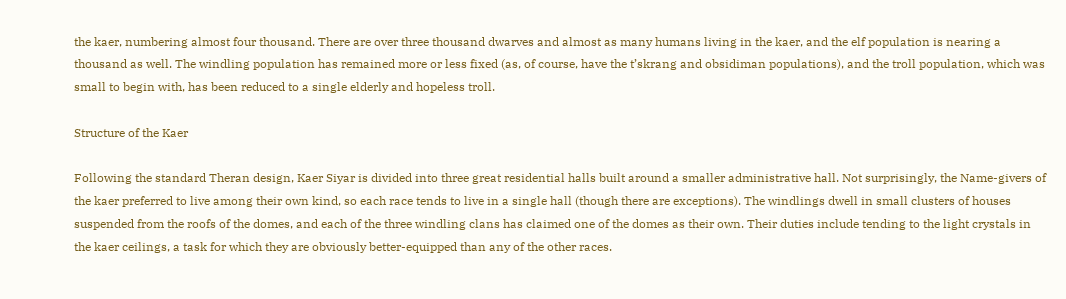the kaer, numbering almost four thousand. There are over three thousand dwarves and almost as many humans living in the kaer, and the elf population is nearing a thousand as well. The windling population has remained more or less fixed (as, of course, have the t’skrang and obsidiman populations), and the troll population, which was small to begin with, has been reduced to a single elderly and hopeless troll.

Structure of the Kaer

Following the standard Theran design, Kaer Siyar is divided into three great residential halls built around a smaller administrative hall. Not surprisingly, the Name-givers of the kaer preferred to live among their own kind, so each race tends to live in a single hall (though there are exceptions). The windlings dwell in small clusters of houses suspended from the roofs of the domes, and each of the three windling clans has claimed one of the domes as their own. Their duties include tending to the light crystals in the kaer ceilings, a task for which they are obviously better-equipped than any of the other races.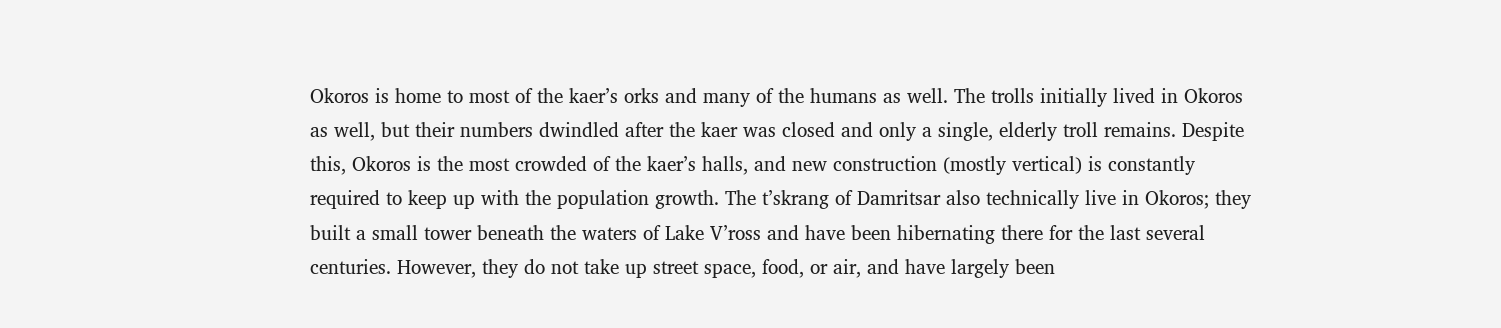Okoros is home to most of the kaer’s orks and many of the humans as well. The trolls initially lived in Okoros as well, but their numbers dwindled after the kaer was closed and only a single, elderly troll remains. Despite this, Okoros is the most crowded of the kaer’s halls, and new construction (mostly vertical) is constantly required to keep up with the population growth. The t’skrang of Damritsar also technically live in Okoros; they built a small tower beneath the waters of Lake V’ross and have been hibernating there for the last several centuries. However, they do not take up street space, food, or air, and have largely been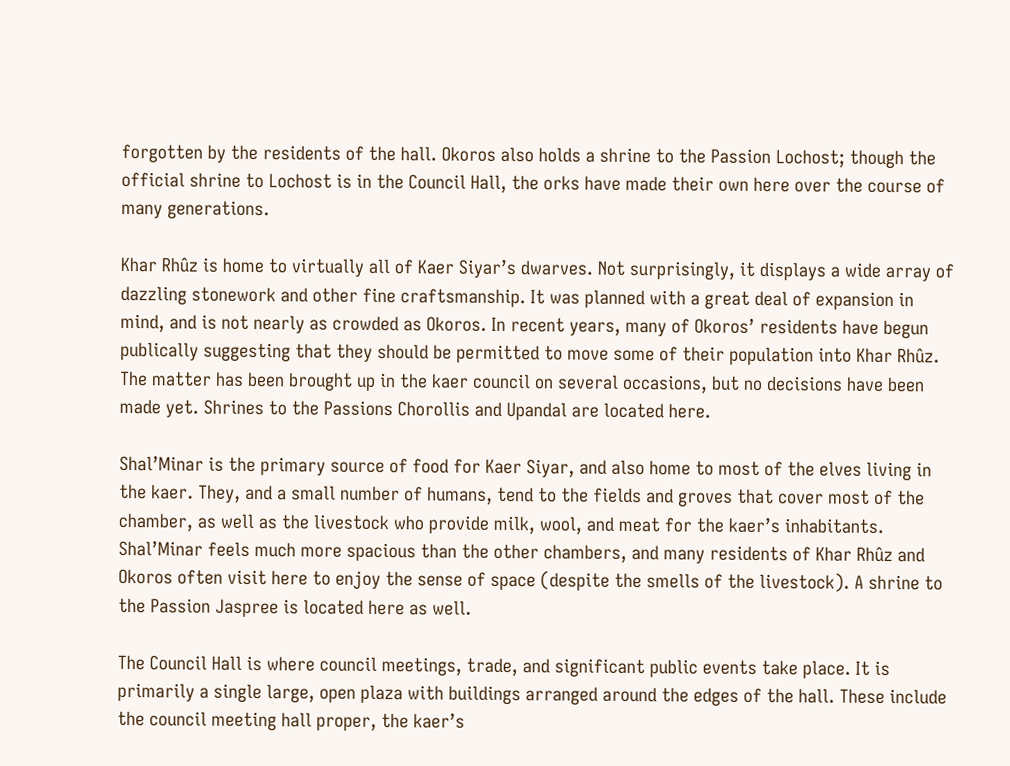forgotten by the residents of the hall. Okoros also holds a shrine to the Passion Lochost; though the official shrine to Lochost is in the Council Hall, the orks have made their own here over the course of many generations.

Khar Rhûz is home to virtually all of Kaer Siyar’s dwarves. Not surprisingly, it displays a wide array of dazzling stonework and other fine craftsmanship. It was planned with a great deal of expansion in mind, and is not nearly as crowded as Okoros. In recent years, many of Okoros’ residents have begun publically suggesting that they should be permitted to move some of their population into Khar Rhûz. The matter has been brought up in the kaer council on several occasions, but no decisions have been made yet. Shrines to the Passions Chorollis and Upandal are located here.

Shal’Minar is the primary source of food for Kaer Siyar, and also home to most of the elves living in the kaer. They, and a small number of humans, tend to the fields and groves that cover most of the chamber, as well as the livestock who provide milk, wool, and meat for the kaer’s inhabitants. Shal’Minar feels much more spacious than the other chambers, and many residents of Khar Rhûz and Okoros often visit here to enjoy the sense of space (despite the smells of the livestock). A shrine to the Passion Jaspree is located here as well.

The Council Hall is where council meetings, trade, and significant public events take place. It is primarily a single large, open plaza with buildings arranged around the edges of the hall. These include the council meeting hall proper, the kaer’s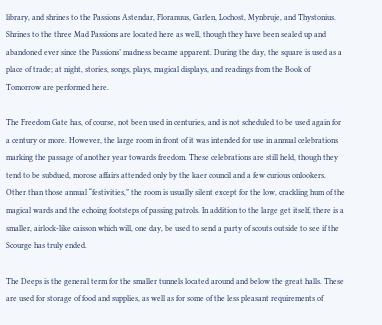library, and shrines to the Passions Astendar, Floranuus, Garlen, Lochost, Mynbruje, and Thystonius. Shrines to the three Mad Passions are located here as well, though they have been sealed up and abandoned ever since the Passions’ madness became apparent. During the day, the square is used as a place of trade; at night, stories, songs, plays, magical displays, and readings from the Book of Tomorrow are performed here.

The Freedom Gate has, of course, not been used in centuries, and is not scheduled to be used again for a century or more. However, the large room in front of it was intended for use in annual celebrations marking the passage of another year towards freedom. These celebrations are still held, though they tend to be subdued, morose affairs attended only by the kaer council and a few curious onlookers. Other than those annual “festivities,” the room is usually silent except for the low, crackling hum of the magical wards and the echoing footsteps of passing patrols. In addition to the large get itself, there is a smaller, airlock-like caisson which will, one day, be used to send a party of scouts outside to see if the Scourge has truly ended.

The Deeps is the general term for the smaller tunnels located around and below the great halls. These are used for storage of food and supplies, as well as for some of the less pleasant requirements of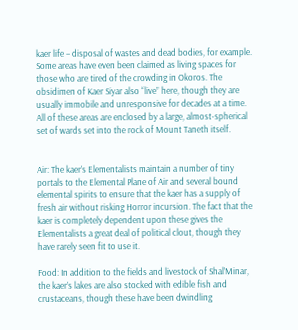kaer life – disposal of wastes and dead bodies, for example. Some areas have even been claimed as living spaces for those who are tired of the crowding in Okoros. The obsidimen of Kaer Siyar also “live” here, though they are usually immobile and unresponsive for decades at a time. All of these areas are enclosed by a large, almost-spherical set of wards set into the rock of Mount Taneth itself.


Air: The kaer’s Elementalists maintain a number of tiny portals to the Elemental Plane of Air and several bound elemental spirits to ensure that the kaer has a supply of fresh air without risking Horror incursion. The fact that the kaer is completely dependent upon these gives the Elementalists a great deal of political clout, though they have rarely seen fit to use it.

Food: In addition to the fields and livestock of Shal’Minar, the kaer’s lakes are also stocked with edible fish and crustaceans, though these have been dwindling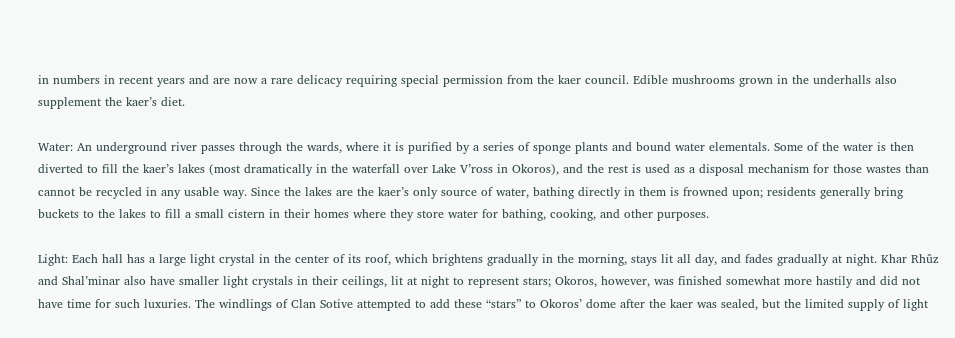in numbers in recent years and are now a rare delicacy requiring special permission from the kaer council. Edible mushrooms grown in the underhalls also supplement the kaer’s diet.

Water: An underground river passes through the wards, where it is purified by a series of sponge plants and bound water elementals. Some of the water is then diverted to fill the kaer’s lakes (most dramatically in the waterfall over Lake V’ross in Okoros), and the rest is used as a disposal mechanism for those wastes than cannot be recycled in any usable way. Since the lakes are the kaer’s only source of water, bathing directly in them is frowned upon; residents generally bring buckets to the lakes to fill a small cistern in their homes where they store water for bathing, cooking, and other purposes.

Light: Each hall has a large light crystal in the center of its roof, which brightens gradually in the morning, stays lit all day, and fades gradually at night. Khar Rhûz and Shal’minar also have smaller light crystals in their ceilings, lit at night to represent stars; Okoros, however, was finished somewhat more hastily and did not have time for such luxuries. The windlings of Clan Sotive attempted to add these “stars” to Okoros’ dome after the kaer was sealed, but the limited supply of light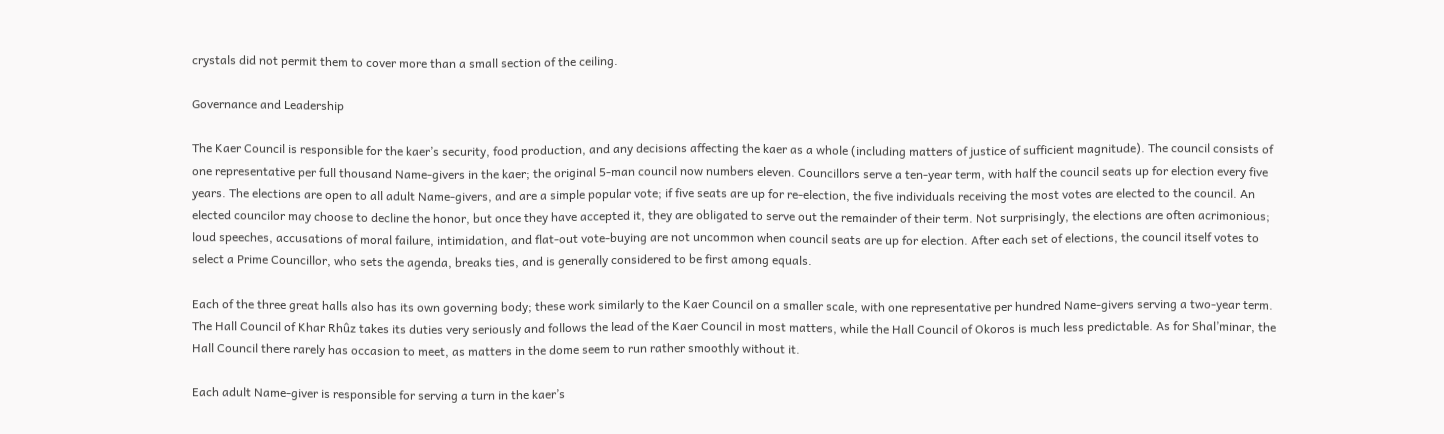crystals did not permit them to cover more than a small section of the ceiling.

Governance and Leadership

The Kaer Council is responsible for the kaer’s security, food production, and any decisions affecting the kaer as a whole (including matters of justice of sufficient magnitude). The council consists of one representative per full thousand Name-givers in the kaer; the original 5-man council now numbers eleven. Councillors serve a ten-year term, with half the council seats up for election every five years. The elections are open to all adult Name-givers, and are a simple popular vote; if five seats are up for re-election, the five individuals receiving the most votes are elected to the council. An elected councilor may choose to decline the honor, but once they have accepted it, they are obligated to serve out the remainder of their term. Not surprisingly, the elections are often acrimonious; loud speeches, accusations of moral failure, intimidation, and flat-out vote-buying are not uncommon when council seats are up for election. After each set of elections, the council itself votes to select a Prime Councillor, who sets the agenda, breaks ties, and is generally considered to be first among equals.

Each of the three great halls also has its own governing body; these work similarly to the Kaer Council on a smaller scale, with one representative per hundred Name-givers serving a two-year term. The Hall Council of Khar Rhûz takes its duties very seriously and follows the lead of the Kaer Council in most matters, while the Hall Council of Okoros is much less predictable. As for Shal’minar, the Hall Council there rarely has occasion to meet, as matters in the dome seem to run rather smoothly without it.

Each adult Name-giver is responsible for serving a turn in the kaer’s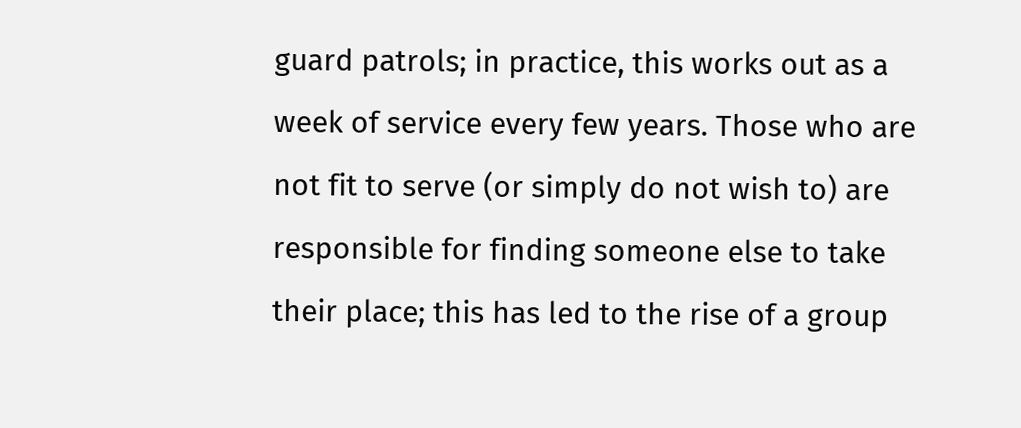guard patrols; in practice, this works out as a week of service every few years. Those who are not fit to serve (or simply do not wish to) are responsible for finding someone else to take their place; this has led to the rise of a group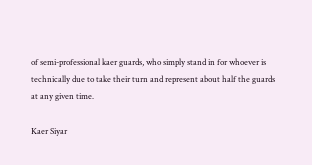of semi-professional kaer guards, who simply stand in for whoever is technically due to take their turn and represent about half the guards at any given time.

Kaer Siyar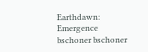Earthdawn: Emergence bschoner bschoner